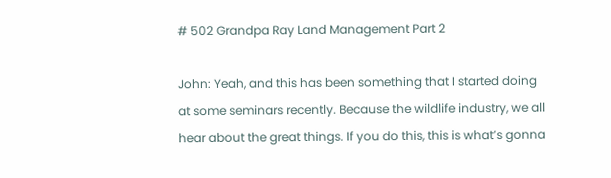# 502 Grandpa Ray Land Management Part 2

John: Yeah, and this has been something that I started doing at some seminars recently. Because the wildlife industry, we all hear about the great things. If you do this, this is what’s gonna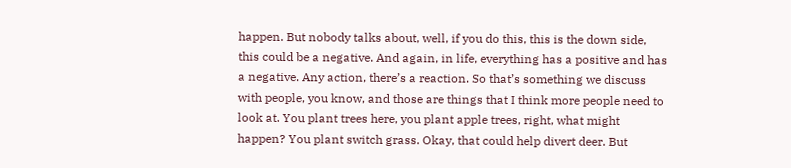happen. But nobody talks about, well, if you do this, this is the down side, this could be a negative. And again, in life, everything has a positive and has a negative. Any action, there’s a reaction. So that’s something we discuss with people, you know, and those are things that I think more people need to look at. You plant trees here, you plant apple trees, right, what might happen? You plant switch grass. Okay, that could help divert deer. But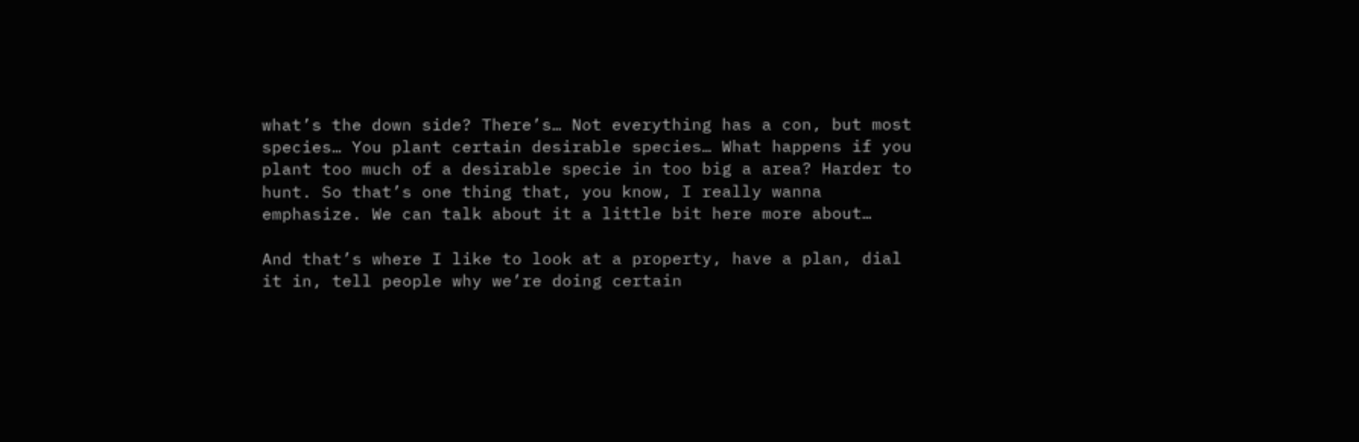what’s the down side? There’s… Not everything has a con, but most species… You plant certain desirable species… What happens if you plant too much of a desirable specie in too big a area? Harder to hunt. So that’s one thing that, you know, I really wanna emphasize. We can talk about it a little bit here more about…

And that’s where I like to look at a property, have a plan, dial it in, tell people why we’re doing certain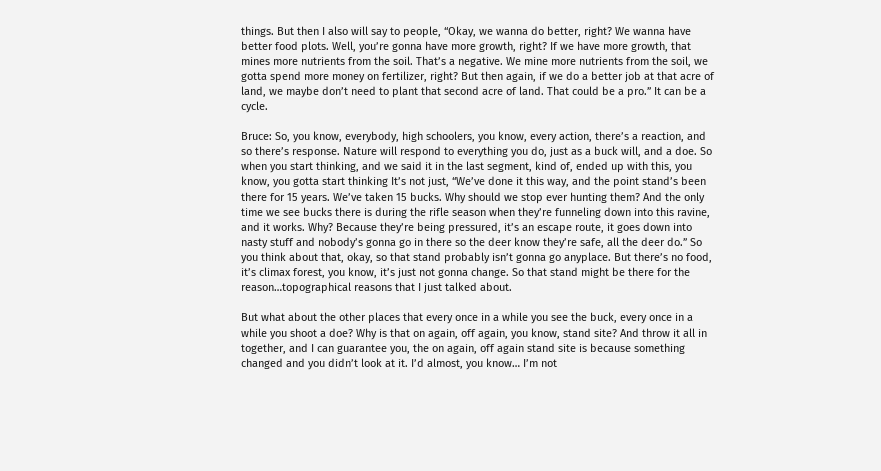things. But then I also will say to people, “Okay, we wanna do better, right? We wanna have better food plots. Well, you’re gonna have more growth, right? If we have more growth, that mines more nutrients from the soil. That’s a negative. We mine more nutrients from the soil, we gotta spend more money on fertilizer, right? But then again, if we do a better job at that acre of land, we maybe don’t need to plant that second acre of land. That could be a pro.” It can be a cycle.

Bruce: So, you know, everybody, high schoolers, you know, every action, there’s a reaction, and so there’s response. Nature will respond to everything you do, just as a buck will, and a doe. So when you start thinking, and we said it in the last segment, kind of, ended up with this, you know, you gotta start thinking It’s not just, “We’ve done it this way, and the point stand’s been there for 15 years. We’ve taken 15 bucks. Why should we stop ever hunting them? And the only time we see bucks there is during the rifle season when they’re funneling down into this ravine, and it works. Why? Because they’re being pressured, it’s an escape route, it goes down into nasty stuff and nobody’s gonna go in there so the deer know they’re safe, all the deer do.” So you think about that, okay, so that stand probably isn’t gonna go anyplace. But there’s no food, it’s climax forest, you know, it’s just not gonna change. So that stand might be there for the reason…topographical reasons that I just talked about.

But what about the other places that every once in a while you see the buck, every once in a while you shoot a doe? Why is that on again, off again, you know, stand site? And throw it all in together, and I can guarantee you, the on again, off again stand site is because something changed and you didn’t look at it. I’d almost, you know… I’m not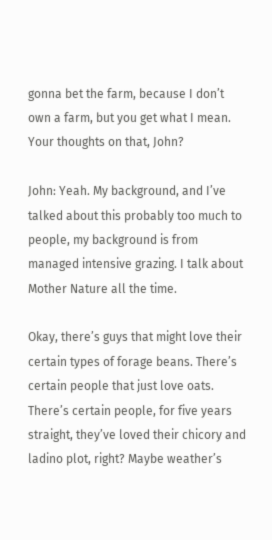gonna bet the farm, because I don’t own a farm, but you get what I mean. Your thoughts on that, John?

John: Yeah. My background, and I’ve talked about this probably too much to people, my background is from managed intensive grazing. I talk about Mother Nature all the time.

Okay, there’s guys that might love their certain types of forage beans. There’s certain people that just love oats. There’s certain people, for five years straight, they’ve loved their chicory and ladino plot, right? Maybe weather’s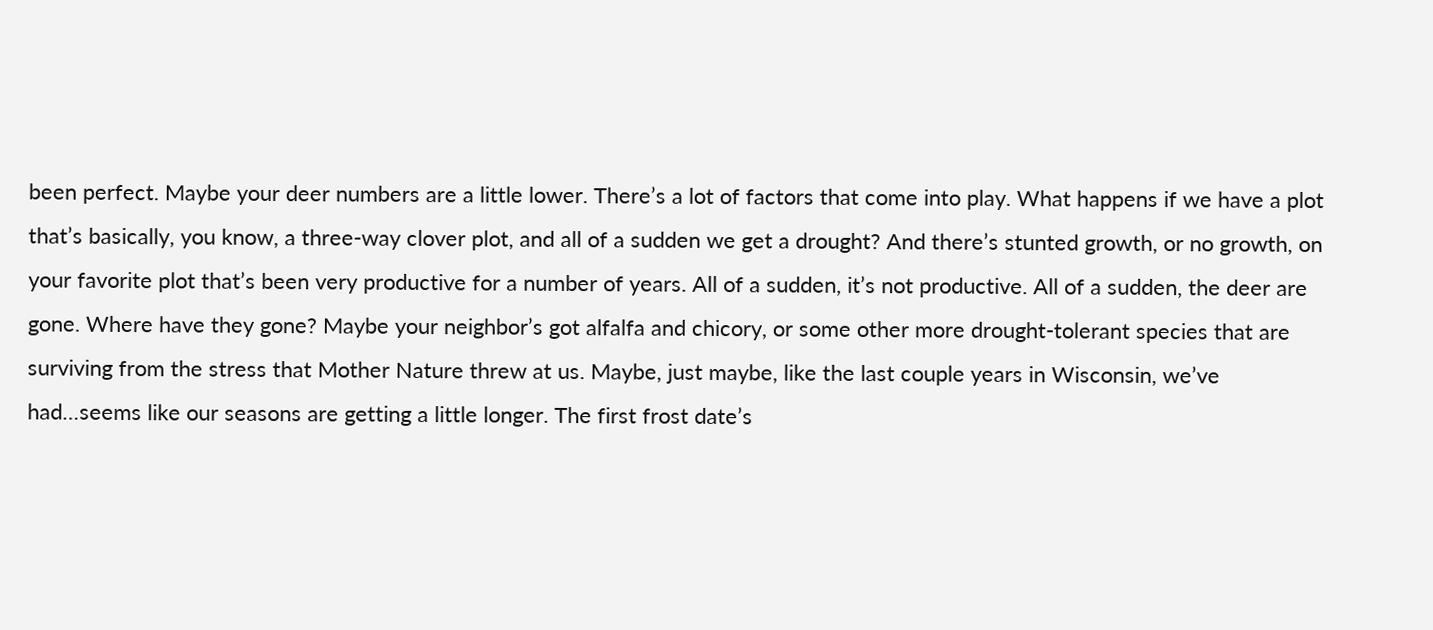been perfect. Maybe your deer numbers are a little lower. There’s a lot of factors that come into play. What happens if we have a plot that’s basically, you know, a three-way clover plot, and all of a sudden we get a drought? And there’s stunted growth, or no growth, on your favorite plot that’s been very productive for a number of years. All of a sudden, it’s not productive. All of a sudden, the deer are gone. Where have they gone? Maybe your neighbor’s got alfalfa and chicory, or some other more drought-tolerant species that are surviving from the stress that Mother Nature threw at us. Maybe, just maybe, like the last couple years in Wisconsin, we’ve had…seems like our seasons are getting a little longer. The first frost date’s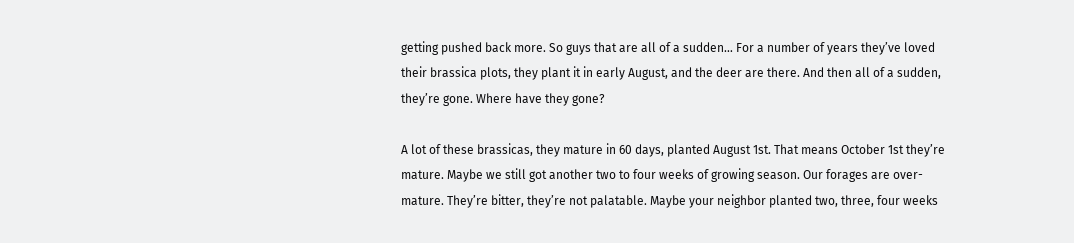getting pushed back more. So guys that are all of a sudden… For a number of years they’ve loved their brassica plots, they plant it in early August, and the deer are there. And then all of a sudden, they’re gone. Where have they gone?

A lot of these brassicas, they mature in 60 days, planted August 1st. That means October 1st they’re mature. Maybe we still got another two to four weeks of growing season. Our forages are over-mature. They’re bitter, they’re not palatable. Maybe your neighbor planted two, three, four weeks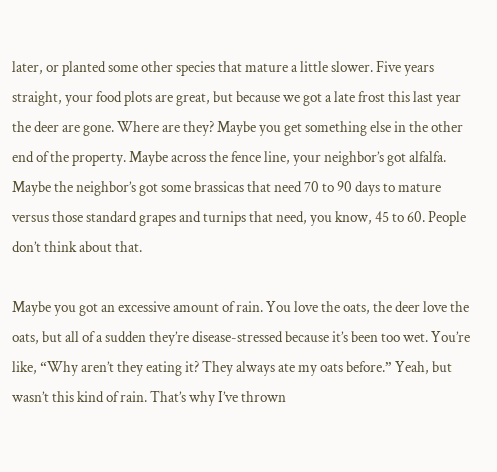later, or planted some other species that mature a little slower. Five years straight, your food plots are great, but because we got a late frost this last year the deer are gone. Where are they? Maybe you get something else in the other end of the property. Maybe across the fence line, your neighbor’s got alfalfa. Maybe the neighbor’s got some brassicas that need 70 to 90 days to mature versus those standard grapes and turnips that need, you know, 45 to 60. People don’t think about that.

Maybe you got an excessive amount of rain. You love the oats, the deer love the oats, but all of a sudden they’re disease-stressed because it’s been too wet. You’re like, “Why aren’t they eating it? They always ate my oats before.” Yeah, but wasn’t this kind of rain. That’s why I’ve thrown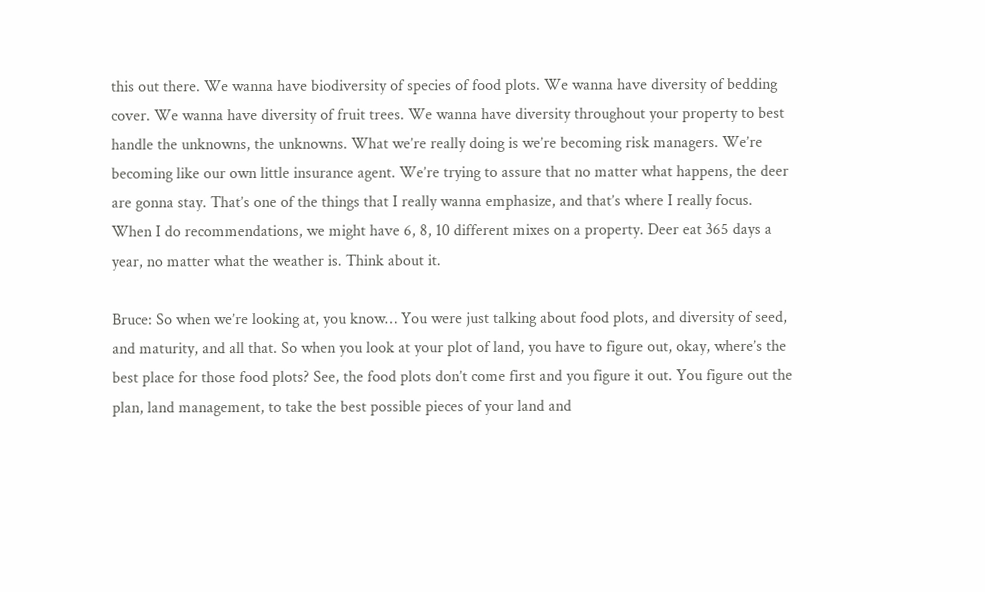this out there. We wanna have biodiversity of species of food plots. We wanna have diversity of bedding cover. We wanna have diversity of fruit trees. We wanna have diversity throughout your property to best handle the unknowns, the unknowns. What we’re really doing is we’re becoming risk managers. We’re becoming like our own little insurance agent. We’re trying to assure that no matter what happens, the deer are gonna stay. That’s one of the things that I really wanna emphasize, and that’s where I really focus. When I do recommendations, we might have 6, 8, 10 different mixes on a property. Deer eat 365 days a year, no matter what the weather is. Think about it.

Bruce: So when we’re looking at, you know… You were just talking about food plots, and diversity of seed, and maturity, and all that. So when you look at your plot of land, you have to figure out, okay, where’s the best place for those food plots? See, the food plots don’t come first and you figure it out. You figure out the plan, land management, to take the best possible pieces of your land and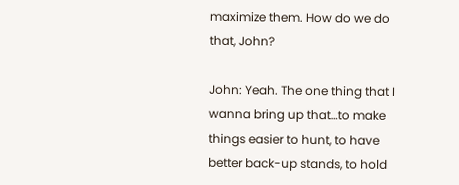maximize them. How do we do that, John?

John: Yeah. The one thing that I wanna bring up that…to make things easier to hunt, to have better back-up stands, to hold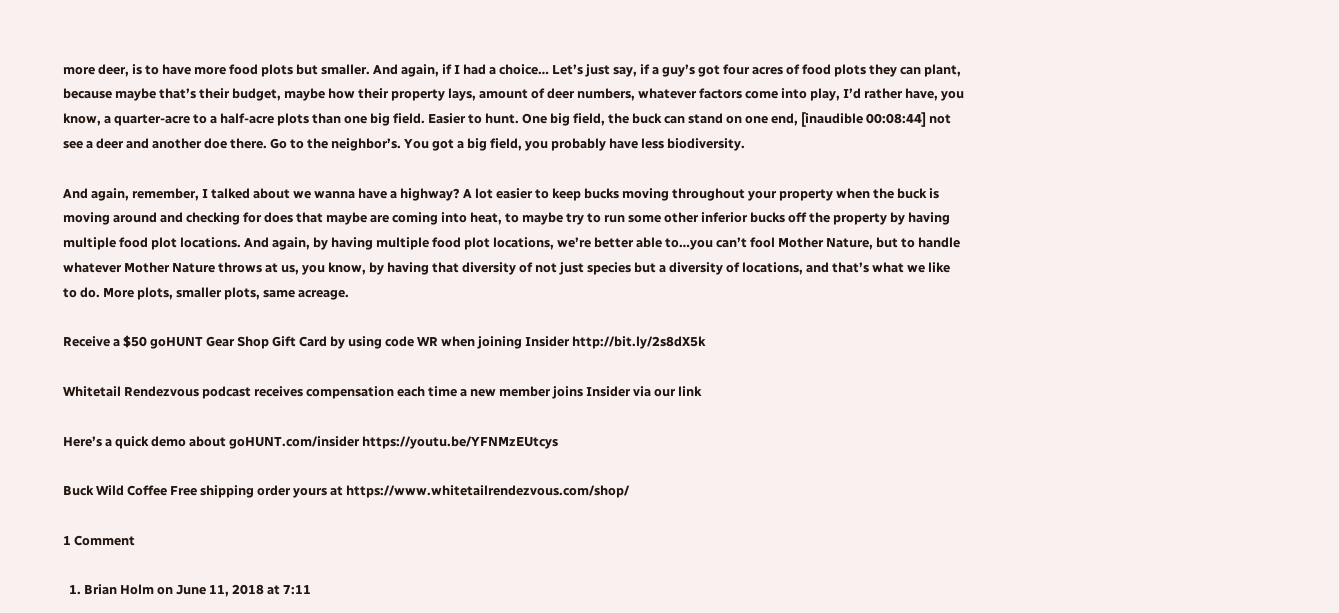more deer, is to have more food plots but smaller. And again, if I had a choice… Let’s just say, if a guy’s got four acres of food plots they can plant, because maybe that’s their budget, maybe how their property lays, amount of deer numbers, whatever factors come into play, I’d rather have, you know, a quarter-acre to a half-acre plots than one big field. Easier to hunt. One big field, the buck can stand on one end, [inaudible 00:08:44] not see a deer and another doe there. Go to the neighbor’s. You got a big field, you probably have less biodiversity.

And again, remember, I talked about we wanna have a highway? A lot easier to keep bucks moving throughout your property when the buck is moving around and checking for does that maybe are coming into heat, to maybe try to run some other inferior bucks off the property by having multiple food plot locations. And again, by having multiple food plot locations, we’re better able to…you can’t fool Mother Nature, but to handle whatever Mother Nature throws at us, you know, by having that diversity of not just species but a diversity of locations, and that’s what we like to do. More plots, smaller plots, same acreage.

Receive a $50 goHUNT Gear Shop Gift Card by using code WR when joining Insider http://bit.ly/2s8dX5k

Whitetail Rendezvous podcast receives compensation each time a new member joins Insider via our link

Here’s a quick demo about goHUNT.com/insider https://youtu.be/YFNMzEUtcys

Buck Wild Coffee Free shipping order yours at https://www.whitetailrendezvous.com/shop/

1 Comment

  1. Brian Holm on June 11, 2018 at 7:11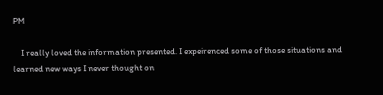PM

    I really loved the information presented. I expeirenced some of those situations and learned new ways I never thought on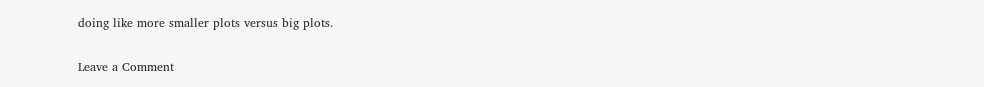doing like more smaller plots versus big plots.

Leave a Comment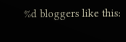%d bloggers like this: